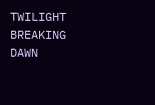TWILIGHT BREAKING DAWN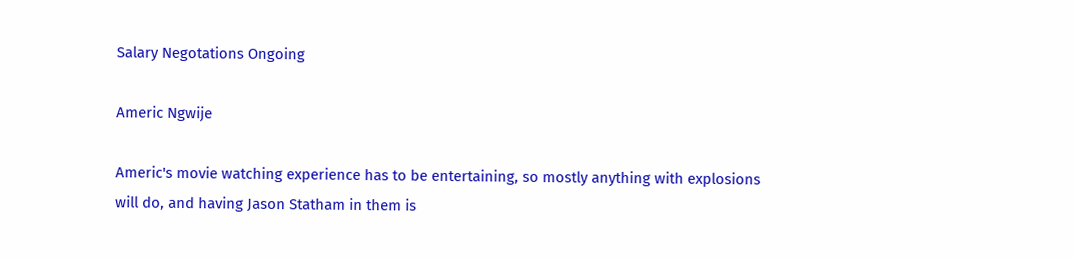Salary Negotations Ongoing

Americ Ngwije

Americ's movie watching experience has to be entertaining, so mostly anything with explosions will do, and having Jason Statham in them is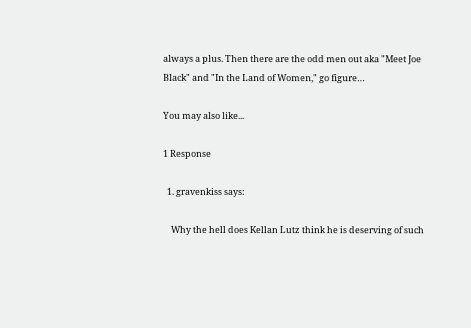always a plus. Then there are the odd men out aka "Meet Joe Black" and "In the Land of Women," go figure…

You may also like...

1 Response

  1. gravenkiss says:

    Why the hell does Kellan Lutz think he is deserving of such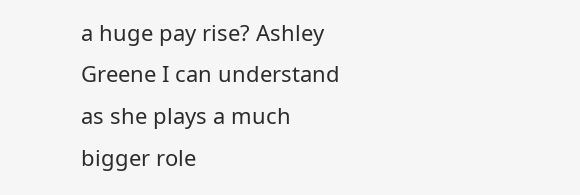a huge pay rise? Ashley Greene I can understand as she plays a much bigger role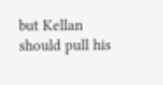but Kellan should pull his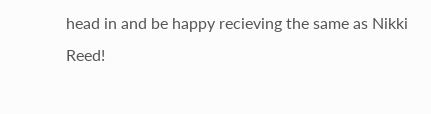head in and be happy recieving the same as Nikki Reed!